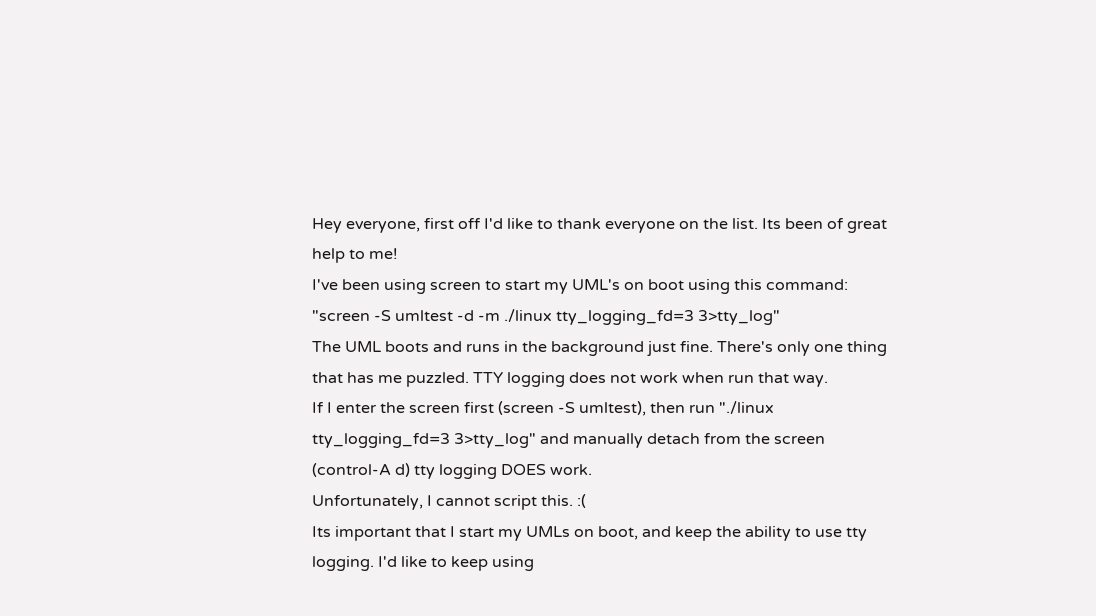Hey everyone, first off I'd like to thank everyone on the list. Its been of great help to me!
I've been using screen to start my UML's on boot using this command:
"screen -S umltest -d -m ./linux tty_logging_fd=3 3>tty_log"
The UML boots and runs in the background just fine. There's only one thing that has me puzzled. TTY logging does not work when run that way.
If I enter the screen first (screen -S umltest), then run "./linux tty_logging_fd=3 3>tty_log" and manually detach from the screen (control-A d) tty logging DOES work.
Unfortunately, I cannot script this. :(
Its important that I start my UMLs on boot, and keep the ability to use tty logging. I'd like to keep using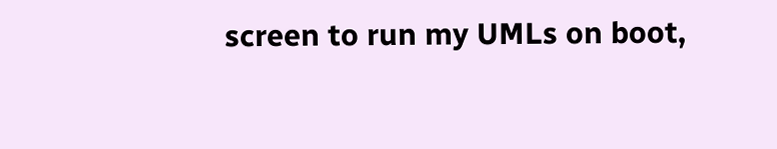screen to run my UMLs on boot,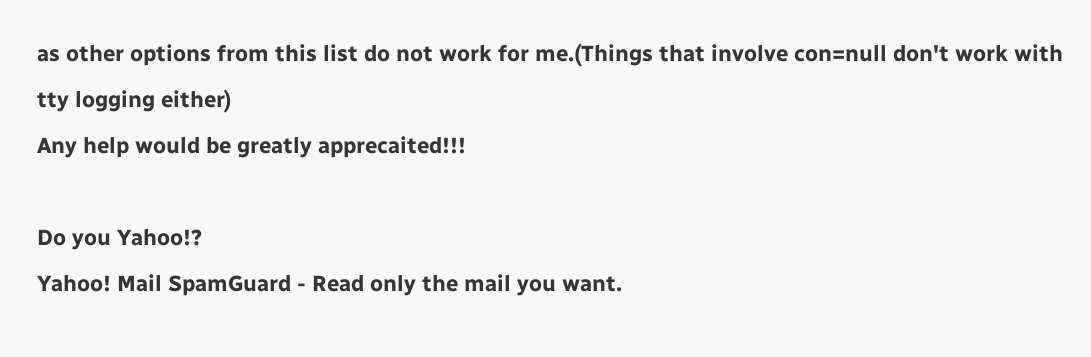as other options from this list do not work for me.(Things that involve con=null don't work with tty logging either)
Any help would be greatly apprecaited!!!

Do you Yahoo!?
Yahoo! Mail SpamGuard - Read only the mail you want.